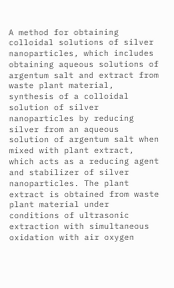A method for obtaining colloidal solutions of silver nanoparticles, which includes obtaining aqueous solutions of argentum salt and extract from waste plant material, synthesis of a colloidal solution of silver nanoparticles by reducing silver from an aqueous solution of argentum salt when mixed with plant extract, which acts as a reducing agent and stabilizer of silver nanoparticles. The plant extract is obtained from waste plant material under conditions of ultrasonic extraction with simultaneous oxidation with air oxygen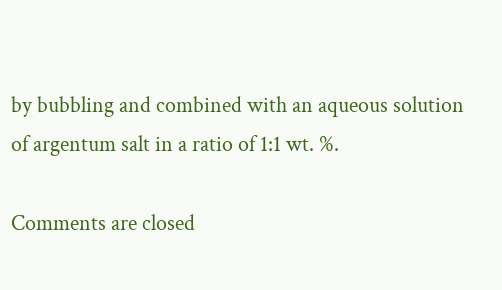by bubbling and combined with an aqueous solution of argentum salt in a ratio of 1:1 wt. %.

Comments are closed